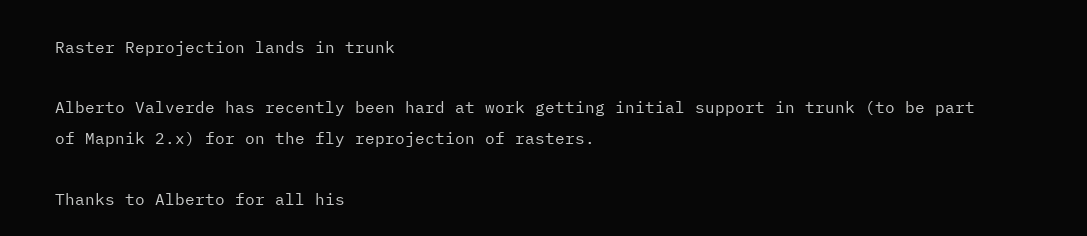Raster Reprojection lands in trunk

Alberto Valverde has recently been hard at work getting initial support in trunk (to be part of Mapnik 2.x) for on the fly reprojection of rasters.

Thanks to Alberto for all his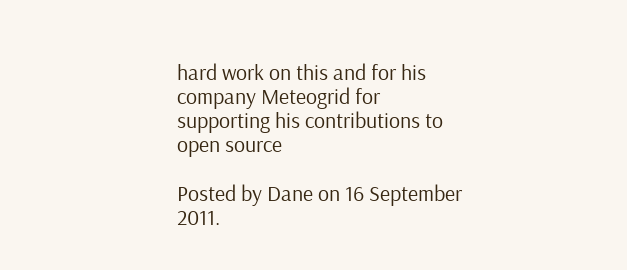hard work on this and for his company Meteogrid for supporting his contributions to open source

Posted by Dane on 16 September 2011.